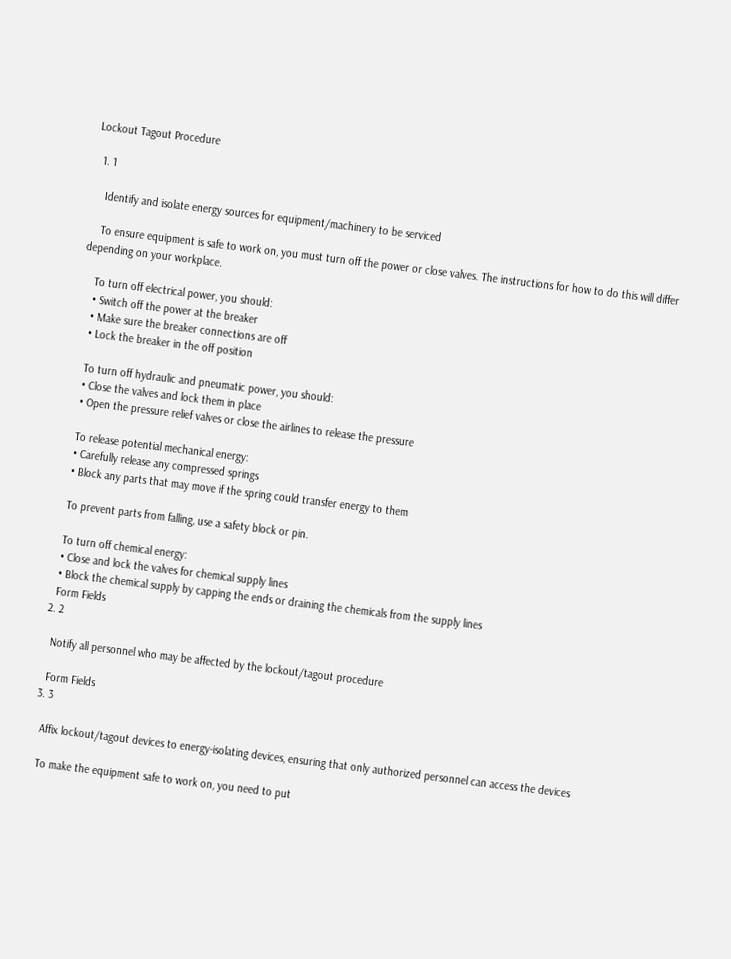Lockout Tagout Procedure

  1. 1

    Identify and isolate energy sources for equipment/machinery to be serviced

    To ensure equipment is safe to work on, you must turn off the power or close valves. The instructions for how to do this will differ depending on your workplace.

    To turn off electrical power, you should:
    • Switch off the power at the breaker
    • Make sure the breaker connections are off
    • Lock the breaker in the off position

    To turn off hydraulic and pneumatic power, you should:
    • Close the valves and lock them in place
    • Open the pressure relief valves or close the airlines to release the pressure

    To release potential mechanical energy:
    • Carefully release any compressed springs
    • Block any parts that may move if the spring could transfer energy to them

    To prevent parts from falling, use a safety block or pin.

    To turn off chemical energy:
    • Close and lock the valves for chemical supply lines
    • Block the chemical supply by capping the ends or draining the chemicals from the supply lines
    Form Fields
  2. 2

    Notify all personnel who may be affected by the lockout/tagout procedure

    Form Fields
  3. 3

    Affix lockout/tagout devices to energy-isolating devices, ensuring that only authorized personnel can access the devices

    To make the equipment safe to work on, you need to put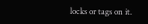locks or tags on it.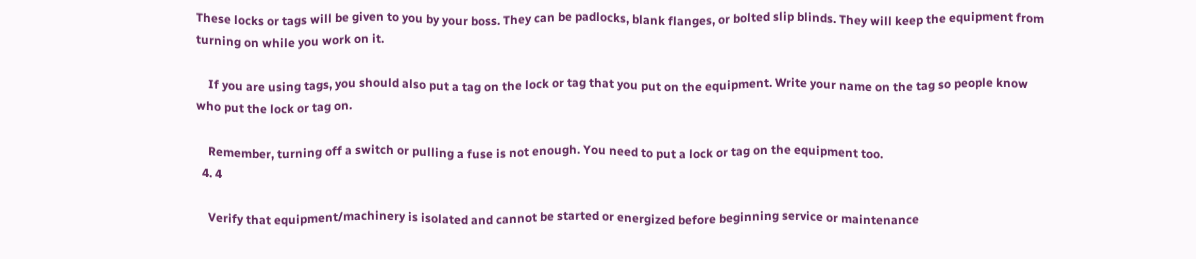These locks or tags will be given to you by your boss. They can be padlocks, blank flanges, or bolted slip blinds. They will keep the equipment from turning on while you work on it.

    If you are using tags, you should also put a tag on the lock or tag that you put on the equipment. Write your name on the tag so people know who put the lock or tag on.

    Remember, turning off a switch or pulling a fuse is not enough. You need to put a lock or tag on the equipment too.
  4. 4

    Verify that equipment/machinery is isolated and cannot be started or energized before beginning service or maintenance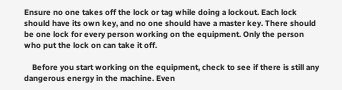Ensure no one takes off the lock or tag while doing a lockout. Each lock should have its own key, and no one should have a master key. There should be one lock for every person working on the equipment. Only the person who put the lock on can take it off.

    Before you start working on the equipment, check to see if there is still any dangerous energy in the machine. Even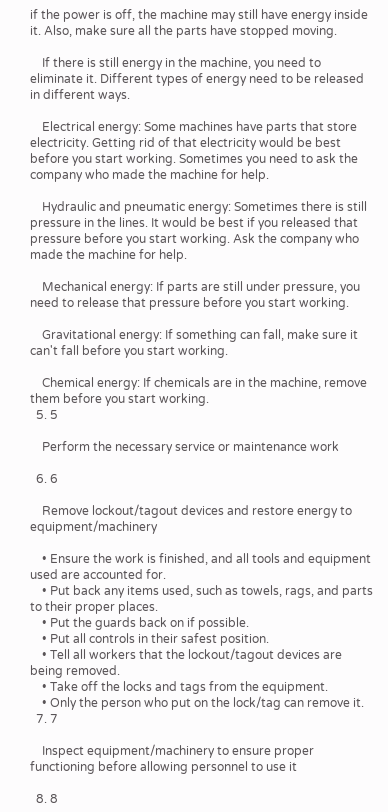if the power is off, the machine may still have energy inside it. Also, make sure all the parts have stopped moving.

    If there is still energy in the machine, you need to eliminate it. Different types of energy need to be released in different ways.

    Electrical energy: Some machines have parts that store electricity. Getting rid of that electricity would be best before you start working. Sometimes you need to ask the company who made the machine for help.

    Hydraulic and pneumatic energy: Sometimes there is still pressure in the lines. It would be best if you released that pressure before you start working. Ask the company who made the machine for help.

    Mechanical energy: If parts are still under pressure, you need to release that pressure before you start working.

    Gravitational energy: If something can fall, make sure it can't fall before you start working.

    Chemical energy: If chemicals are in the machine, remove them before you start working.
  5. 5

    Perform the necessary service or maintenance work

  6. 6

    Remove lockout/tagout devices and restore energy to equipment/machinery

    • Ensure the work is finished, and all tools and equipment used are accounted for.
    • Put back any items used, such as towels, rags, and parts to their proper places.
    • Put the guards back on if possible.
    • Put all controls in their safest position.
    • Tell all workers that the lockout/tagout devices are being removed.
    • Take off the locks and tags from the equipment.
    • Only the person who put on the lock/tag can remove it.
  7. 7

    Inspect equipment/machinery to ensure proper functioning before allowing personnel to use it

  8. 8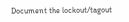Document the lockout/tagout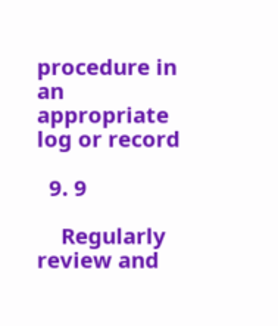procedure in an appropriate log or record

  9. 9

    Regularly review and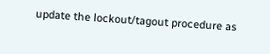update the lockout/tagout procedure as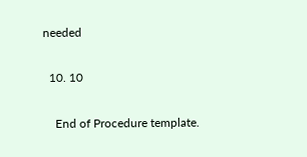needed

  10. 10

    End of Procedure template.